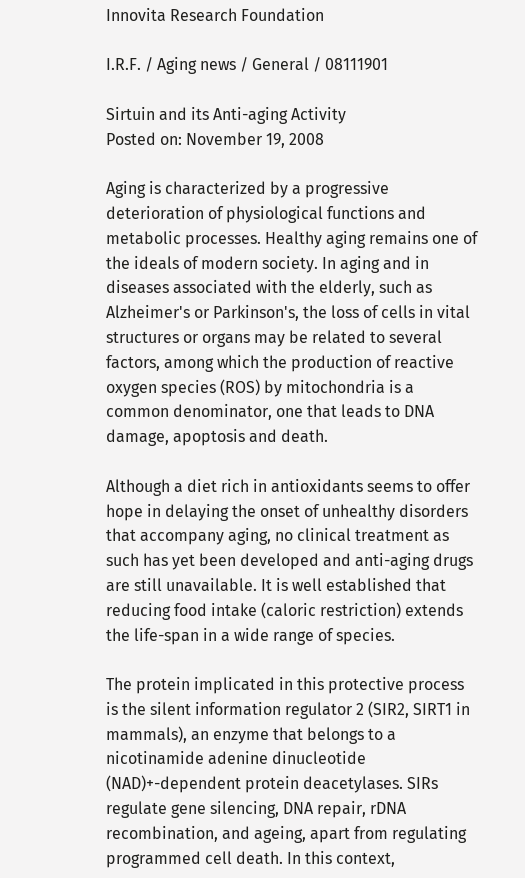Innovita Research Foundation

I.R.F. / Aging news / General / 08111901

Sirtuin and its Anti-aging Activity
Posted on: November 19, 2008

Aging is characterized by a progressive deterioration of physiological functions and metabolic processes. Healthy aging remains one of the ideals of modern society. In aging and in diseases associated with the elderly, such as Alzheimer's or Parkinson's, the loss of cells in vital structures or organs may be related to several factors, among which the production of reactive oxygen species (ROS) by mitochondria is a common denominator, one that leads to DNA damage, apoptosis and death.

Although a diet rich in antioxidants seems to offer hope in delaying the onset of unhealthy disorders that accompany aging, no clinical treatment as such has yet been developed and anti-aging drugs are still unavailable. It is well established that reducing food intake (caloric restriction) extends the life-span in a wide range of species.

The protein implicated in this protective process is the silent information regulator 2 (SIR2, SIRT1 in mammals), an enzyme that belongs to a nicotinamide adenine dinucleotide (NAD)+-dependent protein deacetylases. SIRs regulate gene silencing, DNA repair, rDNA recombination, and ageing, apart from regulating programmed cell death. In this context,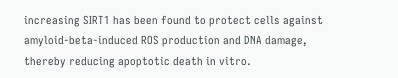increasing SIRT1 has been found to protect cells against amyloid-beta-induced ROS production and DNA damage, thereby reducing apoptotic death in vitro.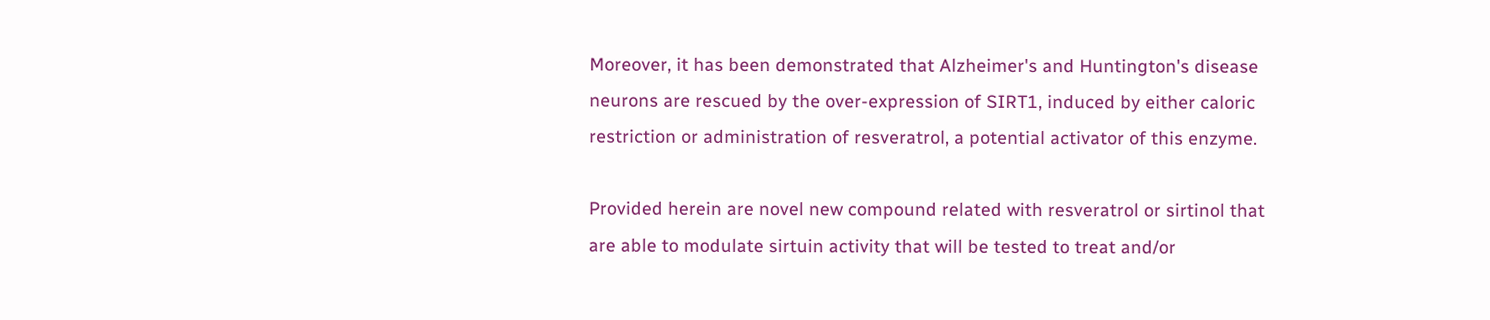Moreover, it has been demonstrated that Alzheimer's and Huntington's disease neurons are rescued by the over-expression of SIRT1, induced by either caloric restriction or administration of resveratrol, a potential activator of this enzyme.

Provided herein are novel new compound related with resveratrol or sirtinol that are able to modulate sirtuin activity that will be tested to treat and/or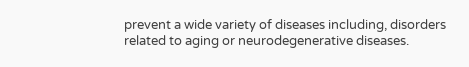prevent a wide variety of diseases including, disorders related to aging or neurodegenerative diseases.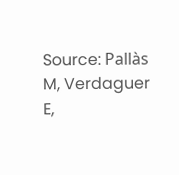Source: Pallàs M, Verdaguer E,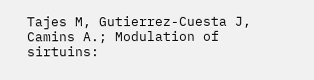Tajes M, Gutierrez-Cuesta J, Camins A.; Modulation of sirtuins: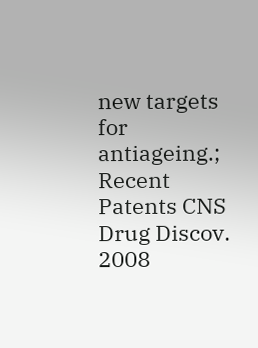new targets for antiageing.; Recent Patents CNS Drug Discov. 2008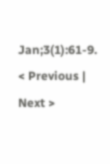Jan;3(1):61-9.
< Previous |  Next >